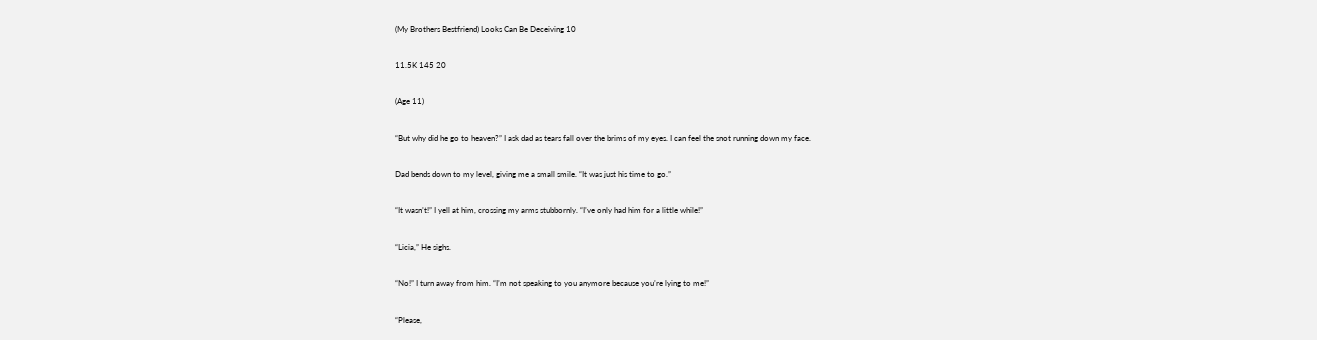(My Brothers Bestfriend) Looks Can Be Deceiving 10

11.5K 145 20

(Age 11)

“But why did he go to heaven?” I ask dad as tears fall over the brims of my eyes. I can feel the snot running down my face.

Dad bends down to my level, giving me a small smile. “It was just his time to go.”

“It wasn’t!” I yell at him, crossing my arms stubbornly. “I’ve only had him for a little while!”

“Licia,” He sighs.

“No!” I turn away from him. “I’m not speaking to you anymore because you’re lying to me!”

“Please,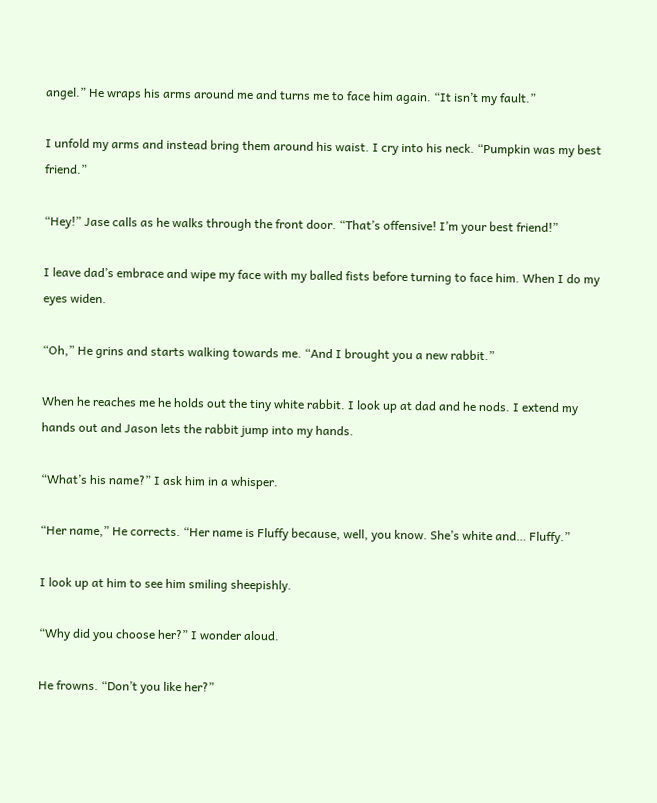angel.” He wraps his arms around me and turns me to face him again. “It isn’t my fault.”

I unfold my arms and instead bring them around his waist. I cry into his neck. “Pumpkin was my best friend.”

“Hey!” Jase calls as he walks through the front door. “That’s offensive! I’m your best friend!”

I leave dad’s embrace and wipe my face with my balled fists before turning to face him. When I do my eyes widen.

“Oh,” He grins and starts walking towards me. “And I brought you a new rabbit.”

When he reaches me he holds out the tiny white rabbit. I look up at dad and he nods. I extend my hands out and Jason lets the rabbit jump into my hands.

“What’s his name?” I ask him in a whisper.

“Her name,” He corrects. “Her name is Fluffy because, well, you know. She’s white and… Fluffy.”

I look up at him to see him smiling sheepishly.

“Why did you choose her?” I wonder aloud.

He frowns. “Don’t you like her?”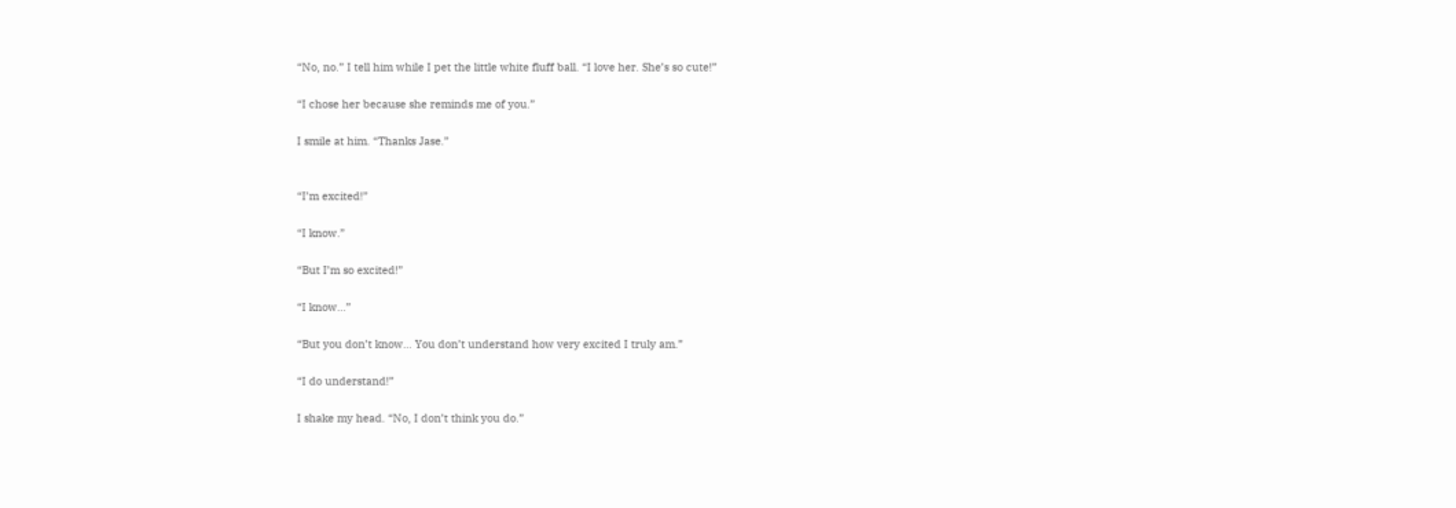“No, no.” I tell him while I pet the little white fluff ball. “I love her. She’s so cute!”

“I chose her because she reminds me of you.”

I smile at him. “Thanks Jase.”


“I’m excited!”

“I know.”

“But I’m so excited!”

“I know...”

“But you don’t know… You don’t understand how very excited I truly am.”

“I do understand!”

I shake my head. “No, I don’t think you do.”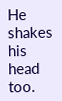He shakes his head too.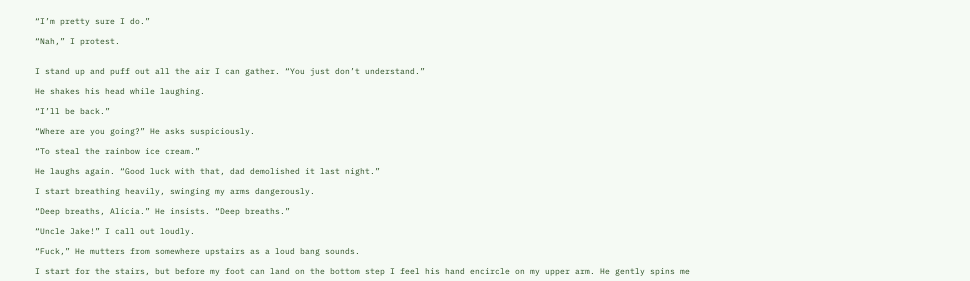“I’m pretty sure I do.”

“Nah,” I protest.


I stand up and puff out all the air I can gather. “You just don’t understand.”

He shakes his head while laughing.

“I’ll be back.”

“Where are you going?” He asks suspiciously.

“To steal the rainbow ice cream.”

He laughs again. “Good luck with that, dad demolished it last night.”

I start breathing heavily, swinging my arms dangerously.

“Deep breaths, Alicia.” He insists. “Deep breaths.”

“Uncle Jake!” I call out loudly.

“Fuck,” He mutters from somewhere upstairs as a loud bang sounds.

I start for the stairs, but before my foot can land on the bottom step I feel his hand encircle on my upper arm. He gently spins me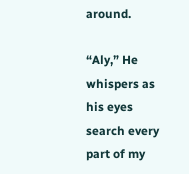around.

“Aly,” He whispers as his eyes search every part of my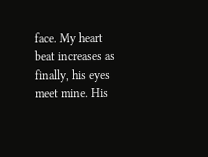face. My heart beat increases as finally, his eyes meet mine. His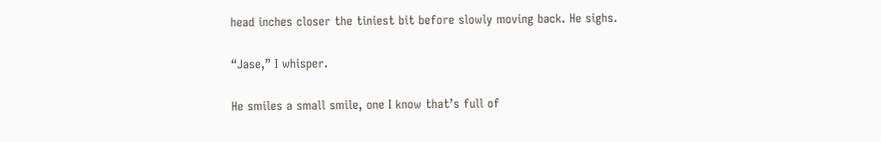head inches closer the tiniest bit before slowly moving back. He sighs.

“Jase,” I whisper.

He smiles a small smile, one I know that’s full of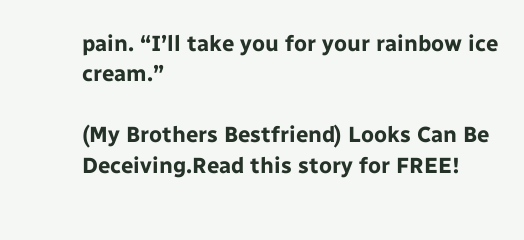pain. “I’ll take you for your rainbow ice cream.”

(My Brothers Bestfriend) Looks Can Be Deceiving.Read this story for FREE!